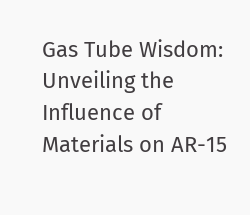Gas Tube Wisdom: Unveiling the Influence of Materials on AR-15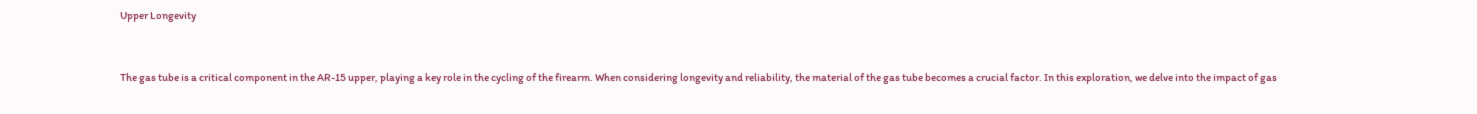Upper Longevity


The gas tube is a critical component in the AR-15 upper, playing a key role in the cycling of the firearm. When considering longevity and reliability, the material of the gas tube becomes a crucial factor. In this exploration, we delve into the impact of gas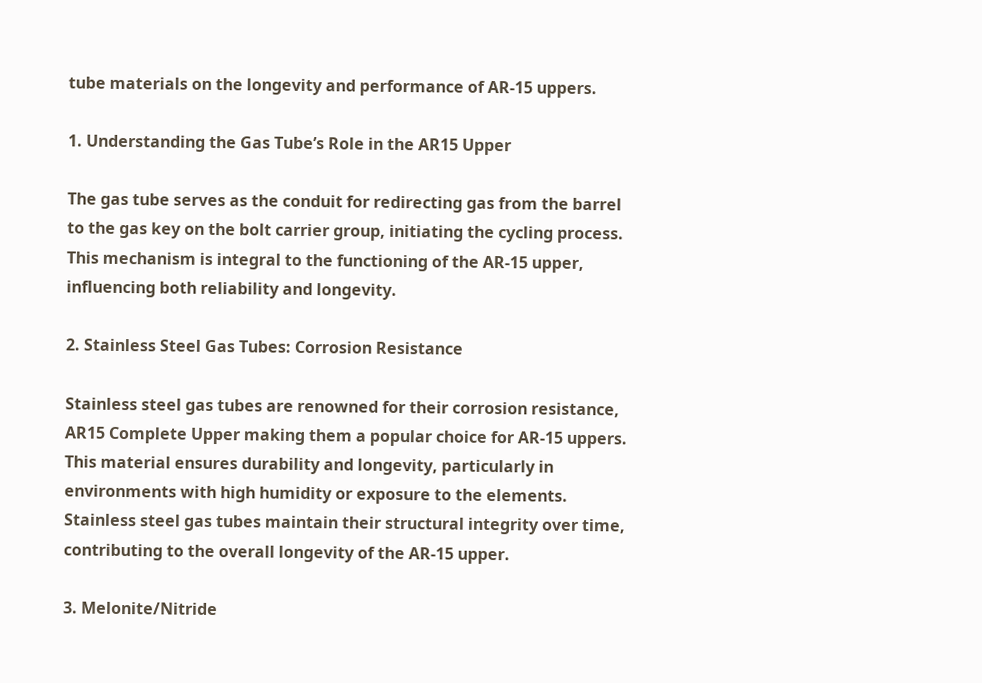tube materials on the longevity and performance of AR-15 uppers.

1. Understanding the Gas Tube’s Role in the AR15 Upper

The gas tube serves as the conduit for redirecting gas from the barrel to the gas key on the bolt carrier group, initiating the cycling process. This mechanism is integral to the functioning of the AR-15 upper, influencing both reliability and longevity.

2. Stainless Steel Gas Tubes: Corrosion Resistance

Stainless steel gas tubes are renowned for their corrosion resistance, AR15 Complete Upper making them a popular choice for AR-15 uppers. This material ensures durability and longevity, particularly in environments with high humidity or exposure to the elements. Stainless steel gas tubes maintain their structural integrity over time, contributing to the overall longevity of the AR-15 upper.

3. Melonite/Nitride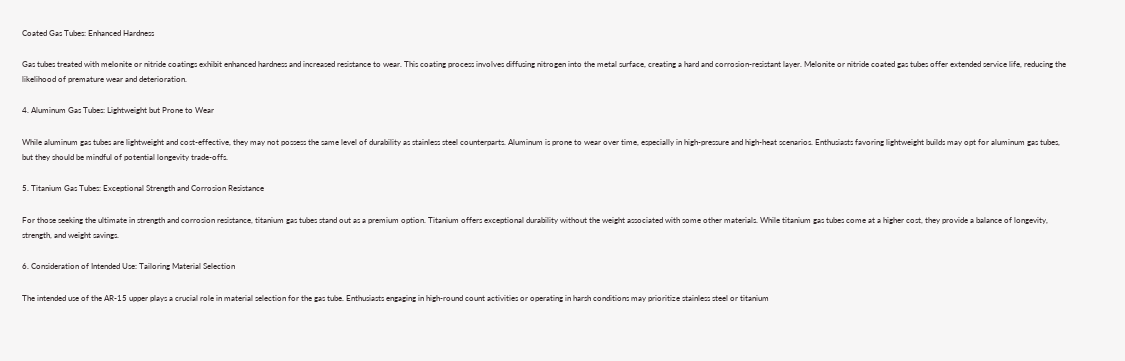Coated Gas Tubes: Enhanced Hardness

Gas tubes treated with melonite or nitride coatings exhibit enhanced hardness and increased resistance to wear. This coating process involves diffusing nitrogen into the metal surface, creating a hard and corrosion-resistant layer. Melonite or nitride coated gas tubes offer extended service life, reducing the likelihood of premature wear and deterioration.

4. Aluminum Gas Tubes: Lightweight but Prone to Wear

While aluminum gas tubes are lightweight and cost-effective, they may not possess the same level of durability as stainless steel counterparts. Aluminum is prone to wear over time, especially in high-pressure and high-heat scenarios. Enthusiasts favoring lightweight builds may opt for aluminum gas tubes, but they should be mindful of potential longevity trade-offs.

5. Titanium Gas Tubes: Exceptional Strength and Corrosion Resistance

For those seeking the ultimate in strength and corrosion resistance, titanium gas tubes stand out as a premium option. Titanium offers exceptional durability without the weight associated with some other materials. While titanium gas tubes come at a higher cost, they provide a balance of longevity, strength, and weight savings.

6. Consideration of Intended Use: Tailoring Material Selection

The intended use of the AR-15 upper plays a crucial role in material selection for the gas tube. Enthusiasts engaging in high-round count activities or operating in harsh conditions may prioritize stainless steel or titanium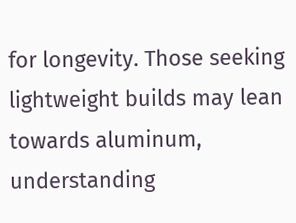for longevity. Those seeking lightweight builds may lean towards aluminum, understanding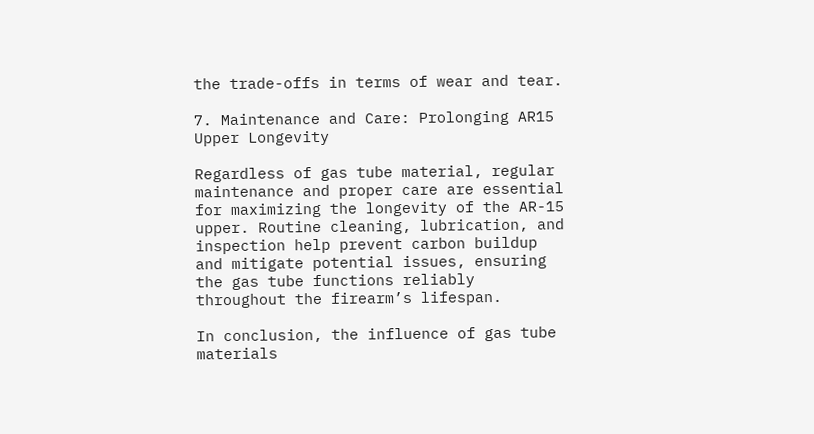the trade-offs in terms of wear and tear.

7. Maintenance and Care: Prolonging AR15 Upper Longevity

Regardless of gas tube material, regular maintenance and proper care are essential for maximizing the longevity of the AR-15 upper. Routine cleaning, lubrication, and inspection help prevent carbon buildup and mitigate potential issues, ensuring the gas tube functions reliably throughout the firearm’s lifespan.

In conclusion, the influence of gas tube materials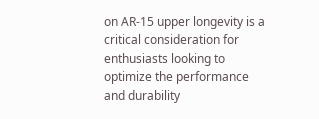on AR-15 upper longevity is a critical consideration for enthusiasts looking to optimize the performance and durability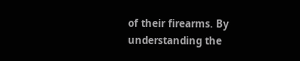of their firearms. By understanding the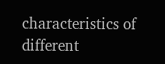characteristics of different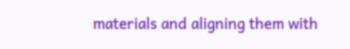materials and aligning them with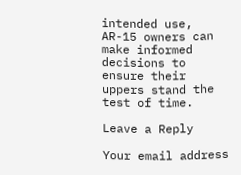intended use, AR-15 owners can make informed decisions to ensure their uppers stand the test of time.

Leave a Reply

Your email address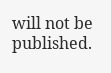will not be published.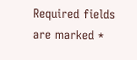Required fields are marked *